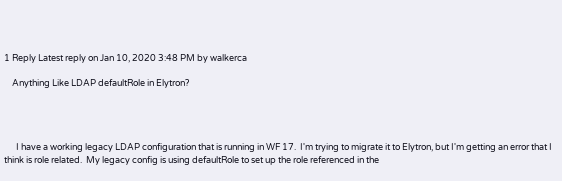1 Reply Latest reply on Jan 10, 2020 3:48 PM by walkerca

    Anything Like LDAP defaultRole in Elytron?




      I have a working legacy LDAP configuration that is running in WF 17.  I'm trying to migrate it to Elytron, but I'm getting an error that I think is role related.  My legacy config is using defaultRole to set up the role referenced in the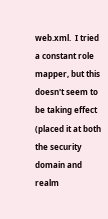web.xml.  I tried a constant role mapper, but this doesn't seem to be taking effect (placed it at both the security domain and realm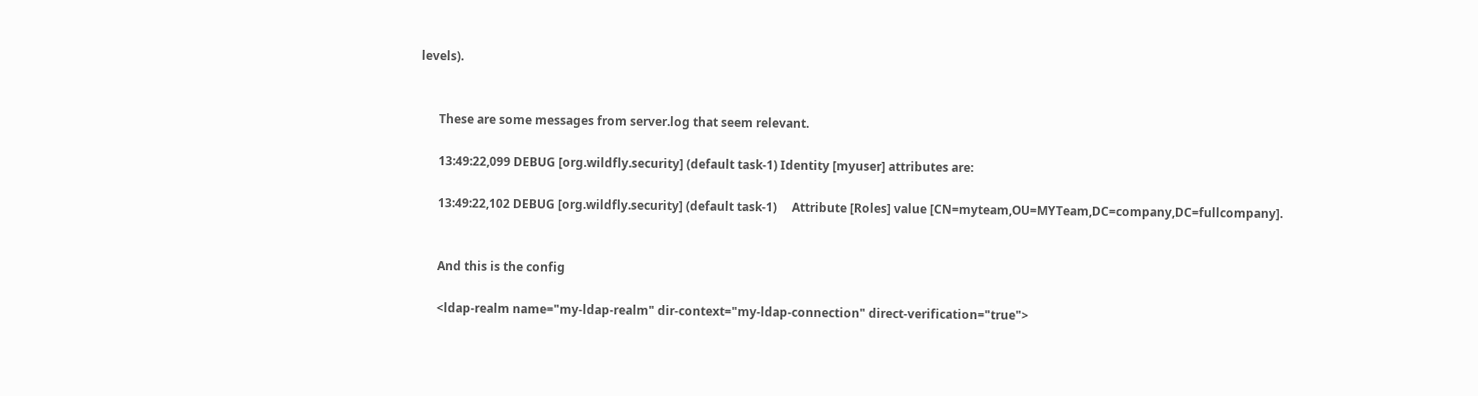levels).


      These are some messages from server.log that seem relevant.

      13:49:22,099 DEBUG [org.wildfly.security] (default task-1) Identity [myuser] attributes are:

      13:49:22,102 DEBUG [org.wildfly.security] (default task-1)     Attribute [Roles] value [CN=myteam,OU=MYTeam,DC=company,DC=fullcompany].


      And this is the config

      <ldap-realm name="my-ldap-realm" dir-context="my-ldap-connection" direct-verification="true">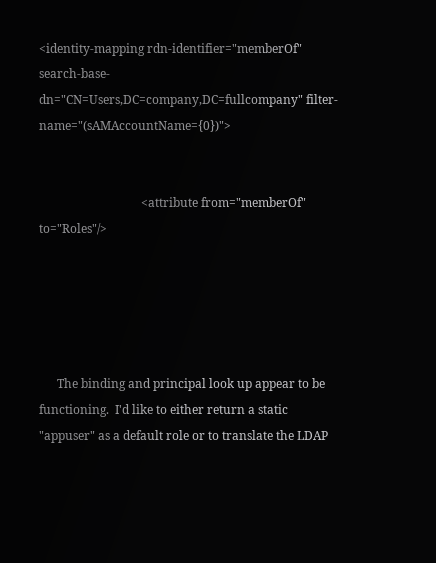<identity-mapping rdn-identifier="memberOf" search-base-dn="CN=Users,DC=company,DC=fullcompany" filter-name="(sAMAccountName={0})">


                                  <attribute from="memberOf" to="Roles"/>





      The binding and principal look up appear to be functioning.  I'd like to either return a static "appuser" as a default role or to translate the LDAP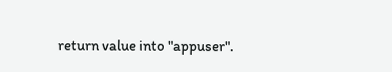return value into "appuser".